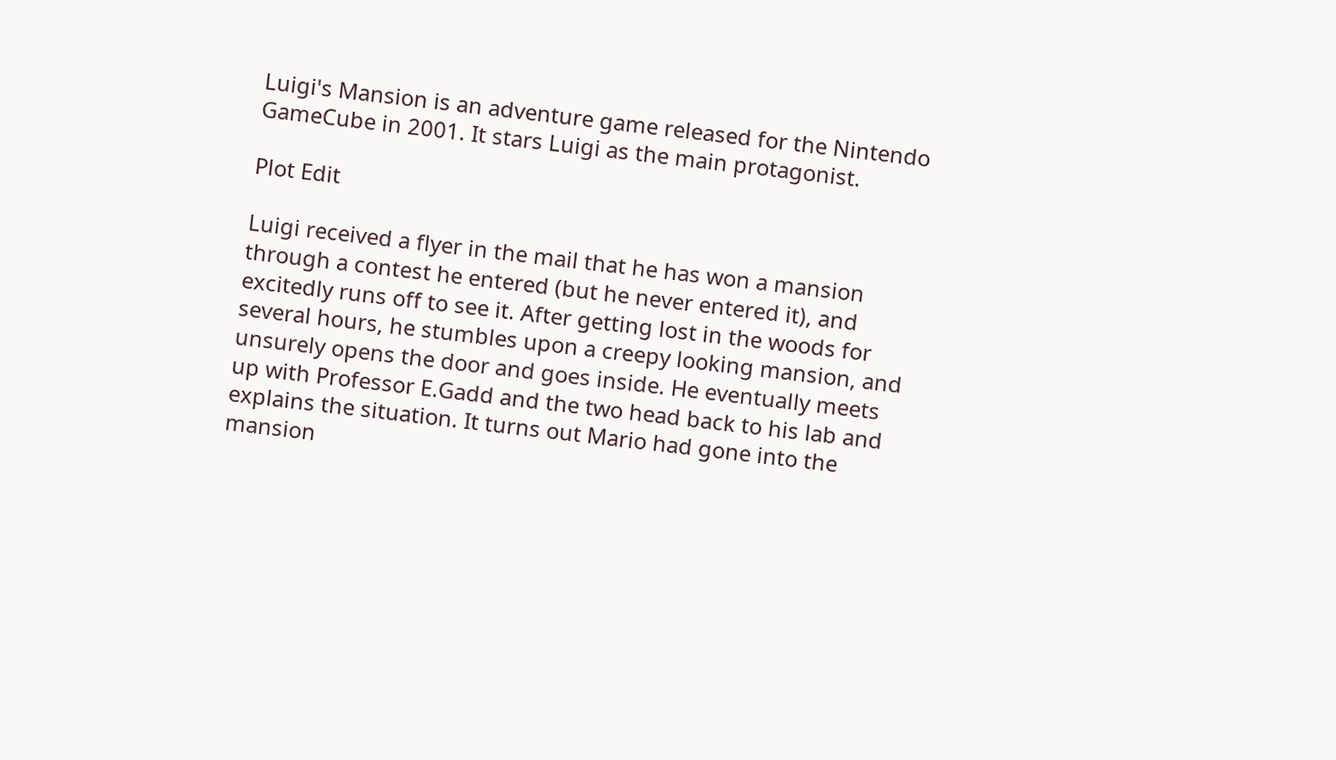Luigi's Mansion is an adventure game released for the Nintendo GameCube in 2001. It stars Luigi as the main protagonist.

Plot Edit

Luigi received a flyer in the mail that he has won a mansion through a contest he entered (but he never entered it), and excitedly runs off to see it. After getting lost in the woods for several hours, he stumbles upon a creepy looking mansion, and unsurely opens the door and goes inside. He eventually meets up with Professor E.Gadd and the two head back to his lab and explains the situation. It turns out Mario had gone into the mansion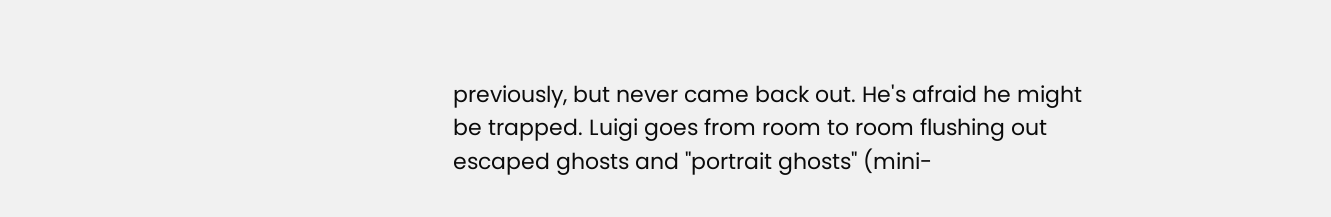previously, but never came back out. He's afraid he might be trapped. Luigi goes from room to room flushing out escaped ghosts and "portrait ghosts" (mini-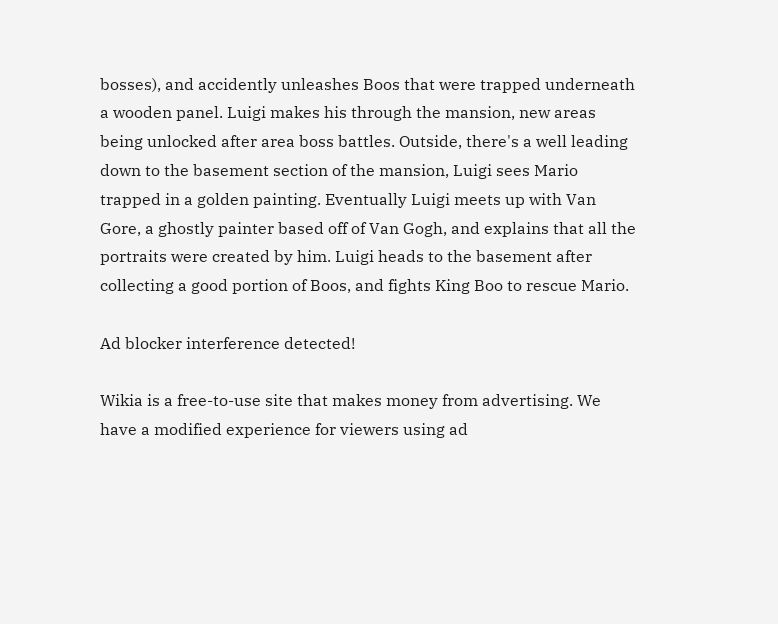bosses), and accidently unleashes Boos that were trapped underneath a wooden panel. Luigi makes his through the mansion, new areas being unlocked after area boss battles. Outside, there's a well leading down to the basement section of the mansion, Luigi sees Mario trapped in a golden painting. Eventually Luigi meets up with Van Gore, a ghostly painter based off of Van Gogh, and explains that all the portraits were created by him. Luigi heads to the basement after collecting a good portion of Boos, and fights King Boo to rescue Mario.

Ad blocker interference detected!

Wikia is a free-to-use site that makes money from advertising. We have a modified experience for viewers using ad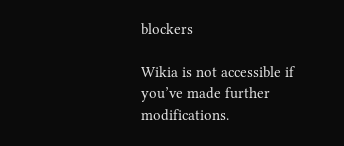blockers

Wikia is not accessible if you’ve made further modifications.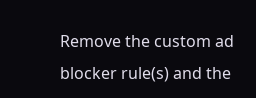Remove the custom ad blocker rule(s) and the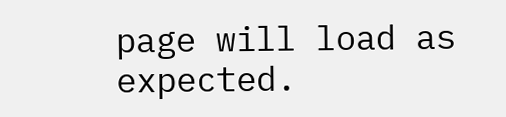page will load as expected.